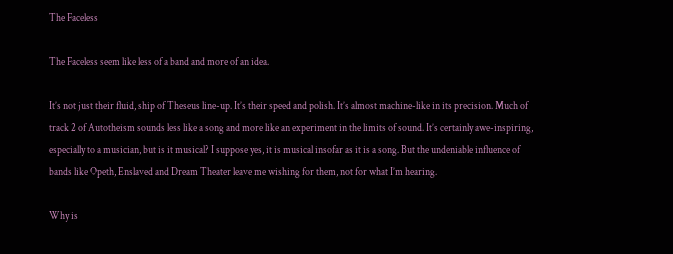The Faceless

The Faceless seem like less of a band and more of an idea.

It’s not just their fluid, ship of Theseus line-up. It’s their speed and polish. It’s almost machine-like in its precision. Much of track 2 of Autotheism sounds less like a song and more like an experiment in the limits of sound. It’s certainly awe-inspiring, especially to a musician, but is it musical? I suppose yes, it is musical insofar as it is a song. But the undeniable influence of bands like Opeth, Enslaved and Dream Theater leave me wishing for them, not for what I’m hearing.

Why is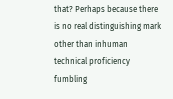that? Perhaps because there is no real distinguishing mark other than inhuman technical proficiency fumbling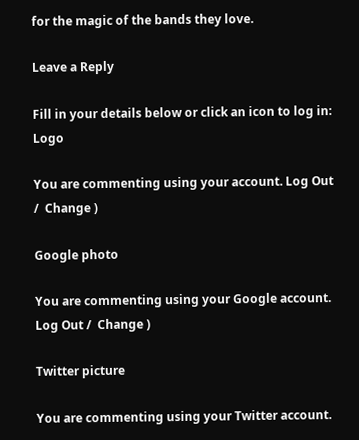for the magic of the bands they love.

Leave a Reply

Fill in your details below or click an icon to log in: Logo

You are commenting using your account. Log Out /  Change )

Google photo

You are commenting using your Google account. Log Out /  Change )

Twitter picture

You are commenting using your Twitter account.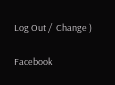Log Out /  Change )

Facebook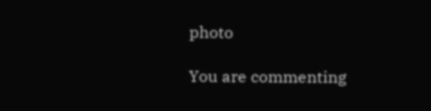photo

You are commenting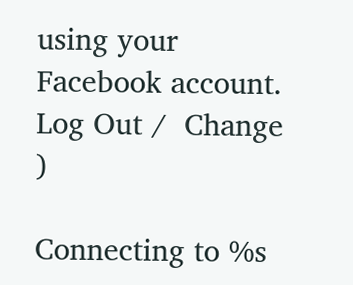using your Facebook account. Log Out /  Change )

Connecting to %s